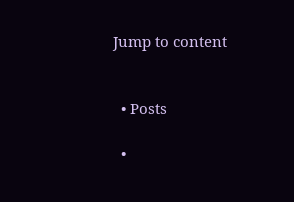Jump to content


  • Posts

  •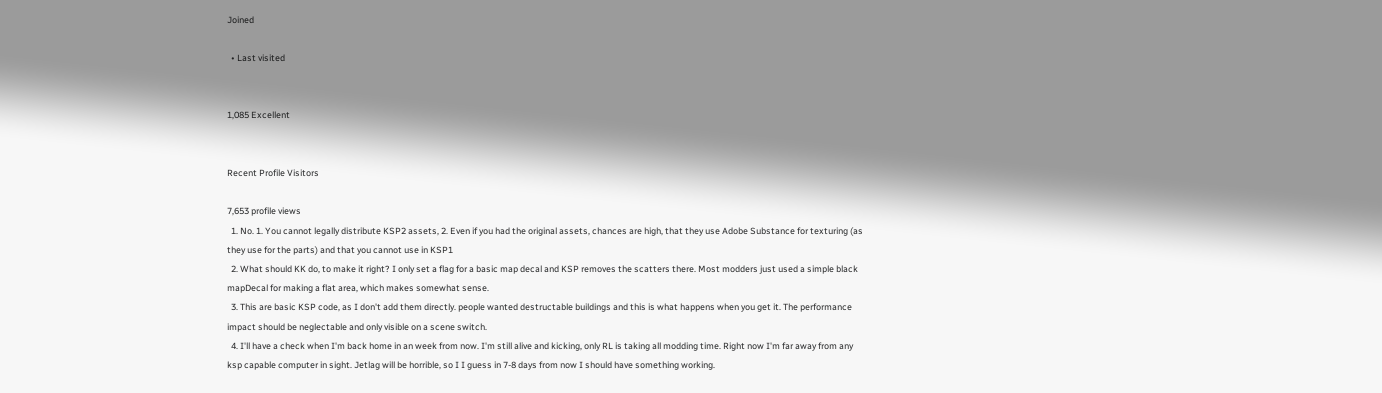Joined

  • Last visited


1,085 Excellent


Recent Profile Visitors

7,653 profile views
  1. No. 1. You cannot legally distribute KSP2 assets, 2. Even if you had the original assets, chances are high, that they use Adobe Substance for texturing (as they use for the parts) and that you cannot use in KSP1
  2. What should KK do, to make it right? I only set a flag for a basic map decal and KSP removes the scatters there. Most modders just used a simple black mapDecal for making a flat area, which makes somewhat sense.
  3. This are basic KSP code, as I don't add them directly. people wanted destructable buildings and this is what happens when you get it. The performance impact should be neglectable and only visible on a scene switch.
  4. I'll have a check when I'm back home in an week from now. I'm still alive and kicking, only RL is taking all modding time. Right now I'm far away from any ksp capable computer in sight. Jetlag will be horrible, so I I guess in 7-8 days from now I should have something working.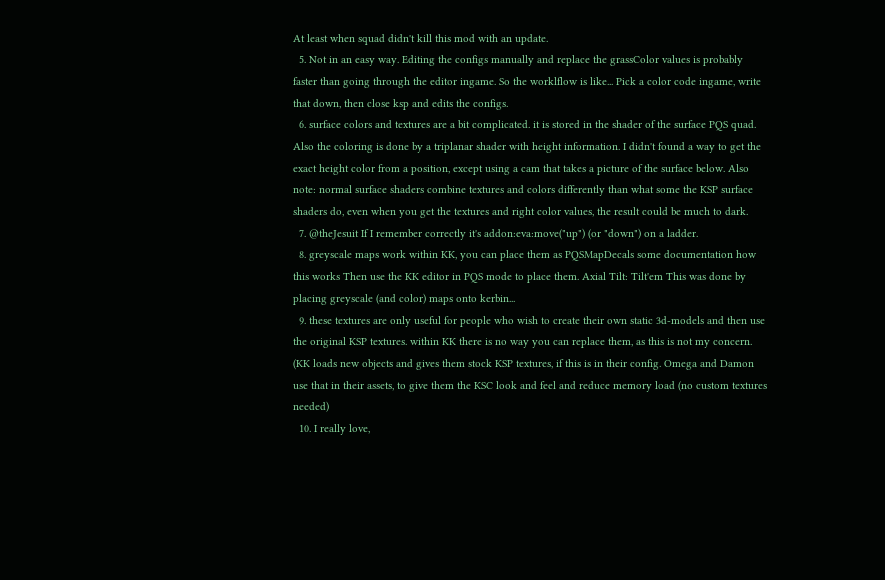At least when squad didn't kill this mod with an update.
  5. Not in an easy way. Editing the configs manually and replace the grassColor values is probably faster than going through the editor ingame. So the worklflow is like... Pick a color code ingame, write that down, then close ksp and edits the configs.
  6. surface colors and textures are a bit complicated. it is stored in the shader of the surface PQS quad. Also the coloring is done by a triplanar shader with height information. I didn't found a way to get the exact height color from a position, except using a cam that takes a picture of the surface below. Also note: normal surface shaders combine textures and colors differently than what some the KSP surface shaders do, even when you get the textures and right color values, the result could be much to dark.
  7. @theJesuit If I remember correctly it's addon:eva:move("up") (or "down") on a ladder.
  8. greyscale maps work within KK, you can place them as PQSMapDecals some documentation how this works Then use the KK editor in PQS mode to place them. Axial Tilt: Tilt'em This was done by placing greyscale (and color) maps onto kerbin...
  9. these textures are only useful for people who wish to create their own static 3d-models and then use the original KSP textures. within KK there is no way you can replace them, as this is not my concern. (KK loads new objects and gives them stock KSP textures, if this is in their config. Omega and Damon use that in their assets, to give them the KSC look and feel and reduce memory load (no custom textures needed)
  10. I really love,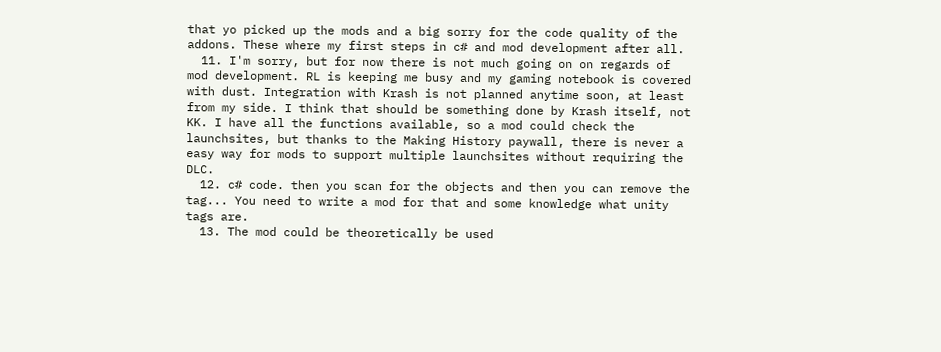that yo picked up the mods and a big sorry for the code quality of the addons. These where my first steps in c# and mod development after all.
  11. I'm sorry, but for now there is not much going on on regards of mod development. RL is keeping me busy and my gaming notebook is covered with dust. Integration with Krash is not planned anytime soon, at least from my side. I think that should be something done by Krash itself, not KK. I have all the functions available, so a mod could check the launchsites, but thanks to the Making History paywall, there is never a easy way for mods to support multiple launchsites without requiring the DLC.
  12. c# code. then you scan for the objects and then you can remove the tag... You need to write a mod for that and some knowledge what unity tags are.
  13. The mod could be theoretically be used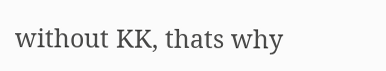without KK, thats why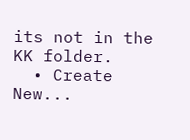its not in the KK folder.
  • Create New...